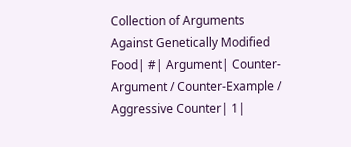Collection of Arguments Against Genetically Modified Food| #| Argument| Counter-Argument / Counter-Example / Aggressive Counter| 1|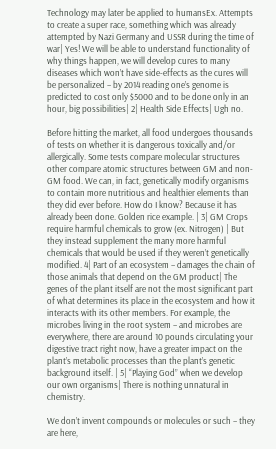Technology may later be applied to humansEx. Attempts to create a super race, something which was already attempted by Nazi Germany and USSR during the time of war| Yes! We will be able to understand functionality of why things happen, we will develop cures to many diseases which won’t have side-effects as the cures will be personalized – by 2014 reading one’s genome is predicted to cost only $5000 and to be done only in an hour, big possibilities| 2| Health Side Effects| Ugh no.

Before hitting the market, all food undergoes thousands of tests on whether it is dangerous toxically and/or allergically. Some tests compare molecular structures other compare atomic structures between GM and non-GM food. We can, in fact, genetically modify organisms to contain more nutritious and healthier elements than they did ever before. How do I know? Because it has already been done. Golden rice example. | 3| GM Crops require harmful chemicals to grow (ex. Nitrogen) | But they instead supplement the many more harmful chemicals that would be used if they weren’t genetically modified. 4| Part of an ecosystem – damages the chain of those animals that depend on the GM product| The genes of the plant itself are not the most significant part of what determines its place in the ecosystem and how it interacts with its other members. For example, the microbes living in the root system – and microbes are everywhere, there are around 10 pounds circulating your digestive tract right now, have a greater impact on the plant’s metabolic processes than the plant’s genetic background itself. | 5| “Playing God” when we develop our own organisms| There is nothing unnatural in chemistry.

We don’t invent compounds or molecules or such – they are here,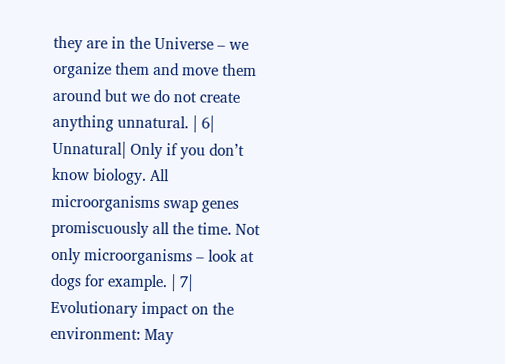they are in the Universe – we organize them and move them around but we do not create anything unnatural. | 6| Unnatural| Only if you don’t know biology. All microorganisms swap genes promiscuously all the time. Not only microorganisms – look at dogs for example. | 7| Evolutionary impact on the environment: May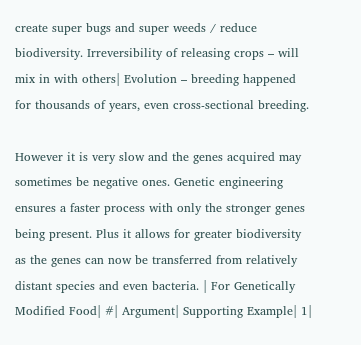create super bugs and super weeds / reduce biodiversity. Irreversibility of releasing crops – will mix in with others| Evolution – breeding happened for thousands of years, even cross-sectional breeding.

However it is very slow and the genes acquired may sometimes be negative ones. Genetic engineering ensures a faster process with only the stronger genes being present. Plus it allows for greater biodiversity as the genes can now be transferred from relatively distant species and even bacteria. | For Genetically Modified Food| #| Argument| Supporting Example| 1|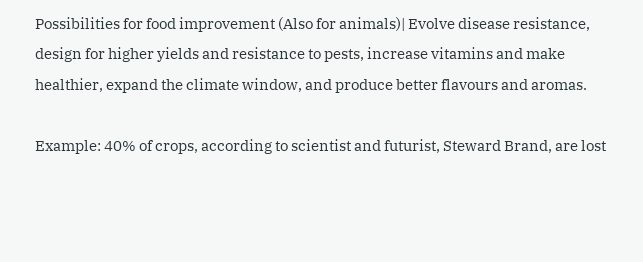Possibilities for food improvement (Also for animals)| Evolve disease resistance, design for higher yields and resistance to pests, increase vitamins and make healthier, expand the climate window, and produce better flavours and aromas.

Example: 40% of crops, according to scientist and futurist, Steward Brand, are lost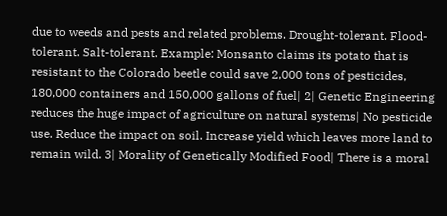due to weeds and pests and related problems. Drought-tolerant. Flood-tolerant. Salt-tolerant. Example: Monsanto claims its potato that is resistant to the Colorado beetle could save 2,000 tons of pesticides, 180,000 containers and 150,000 gallons of fuel| 2| Genetic Engineering reduces the huge impact of agriculture on natural systems| No pesticide use. Reduce the impact on soil. Increase yield which leaves more land to remain wild. 3| Morality of Genetically Modified Food| There is a moral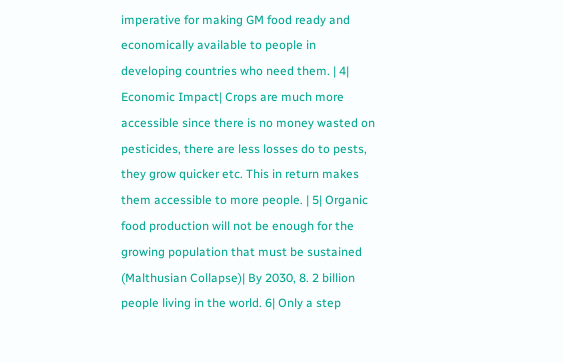imperative for making GM food ready and economically available to people in developing countries who need them. | 4| Economic Impact| Crops are much more accessible since there is no money wasted on pesticides, there are less losses do to pests, they grow quicker etc. This in return makes them accessible to more people. | 5| Organic food production will not be enough for the growing population that must be sustained (Malthusian Collapse)| By 2030, 8. 2 billion people living in the world. 6| Only a step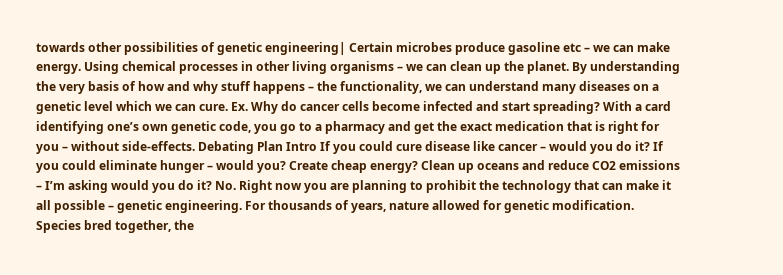towards other possibilities of genetic engineering| Certain microbes produce gasoline etc – we can make energy. Using chemical processes in other living organisms – we can clean up the planet. By understanding the very basis of how and why stuff happens – the functionality, we can understand many diseases on a genetic level which we can cure. Ex. Why do cancer cells become infected and start spreading? With a card identifying one’s own genetic code, you go to a pharmacy and get the exact medication that is right for you – without side-effects. Debating Plan Intro If you could cure disease like cancer – would you do it? If you could eliminate hunger – would you? Create cheap energy? Clean up oceans and reduce CO2 emissions – I’m asking would you do it? No. Right now you are planning to prohibit the technology that can make it all possible – genetic engineering. For thousands of years, nature allowed for genetic modification. Species bred together, the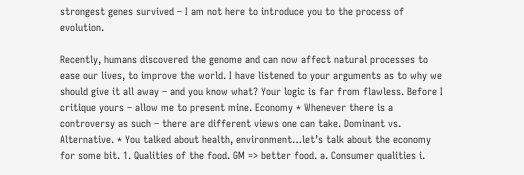strongest genes survived – I am not here to introduce you to the process of evolution.

Recently, humans discovered the genome and can now affect natural processes to ease our lives, to improve the world. I have listened to your arguments as to why we should give it all away – and you know what? Your logic is far from flawless. Before I critique yours – allow me to present mine. Economy * Whenever there is a controversy as such – there are different views one can take. Dominant vs. Alternative. * You talked about health, environment…let’s talk about the economy for some bit. 1. Qualities of the food. GM => better food. a. Consumer qualities i.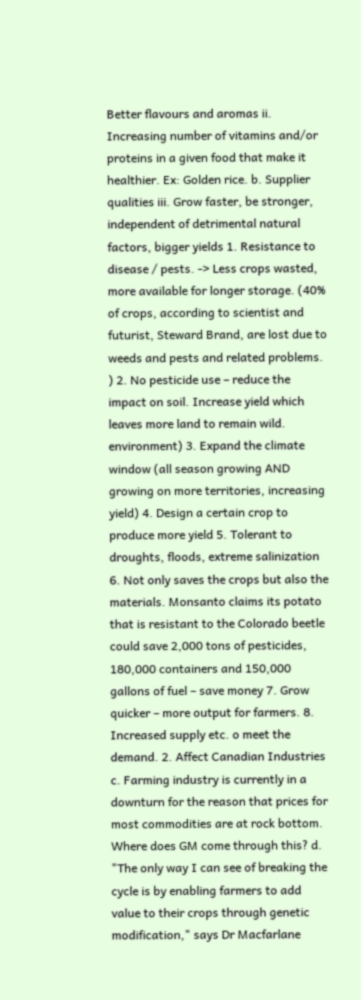Better flavours and aromas ii. Increasing number of vitamins and/or proteins in a given food that make it healthier. Ex: Golden rice. b. Supplier qualities iii. Grow faster, be stronger, independent of detrimental natural factors, bigger yields 1. Resistance to disease / pests. -> Less crops wasted, more available for longer storage. (40% of crops, according to scientist and futurist, Steward Brand, are lost due to weeds and pests and related problems. ) 2. No pesticide use – reduce the impact on soil. Increase yield which leaves more land to remain wild. environment) 3. Expand the climate window (all season growing AND growing on more territories, increasing yield) 4. Design a certain crop to produce more yield 5. Tolerant to droughts, floods, extreme salinization 6. Not only saves the crops but also the materials. Monsanto claims its potato that is resistant to the Colorado beetle could save 2,000 tons of pesticides, 180,000 containers and 150,000 gallons of fuel – save money 7. Grow quicker – more output for farmers. 8. Increased supply etc. o meet the demand. 2. Affect Canadian Industries c. Farming industry is currently in a downturn for the reason that prices for most commodities are at rock bottom. Where does GM come through this? d. "The only way I can see of breaking the cycle is by enabling farmers to add value to their crops through genetic modification," says Dr Macfarlane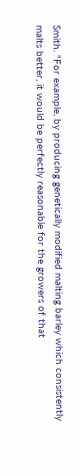Smith. "For example, by producing genetically modified malting barley which consistently malts better, it would be perfectly reasonable for the growers of that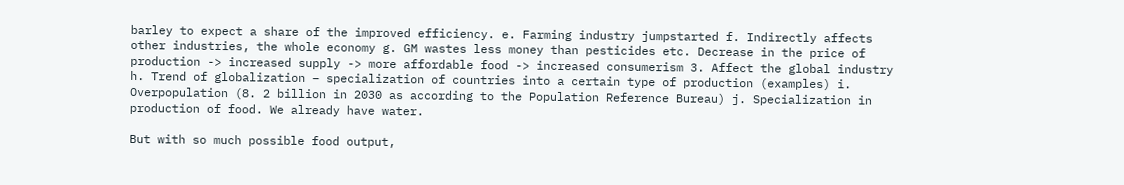barley to expect a share of the improved efficiency. e. Farming industry jumpstarted f. Indirectly affects other industries, the whole economy g. GM wastes less money than pesticides etc. Decrease in the price of production -> increased supply -> more affordable food -> increased consumerism 3. Affect the global industry h. Trend of globalization – specialization of countries into a certain type of production (examples) i. Overpopulation (8. 2 billion in 2030 as according to the Population Reference Bureau) j. Specialization in production of food. We already have water.

But with so much possible food output,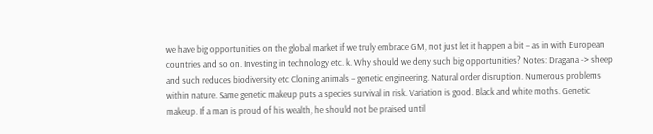we have big opportunities on the global market if we truly embrace GM, not just let it happen a bit – as in with European countries and so on. Investing in technology etc. k. Why should we deny such big opportunities? Notes: Dragana -> sheep and such reduces biodiversity etc Cloning animals – genetic engineering. Natural order disruption. Numerous problems within nature. Same genetic makeup puts a species survival in risk. Variation is good. Black and white moths. Genetic makeup. If a man is proud of his wealth, he should not be praised until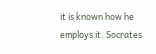it is known how he employs it. Socrates